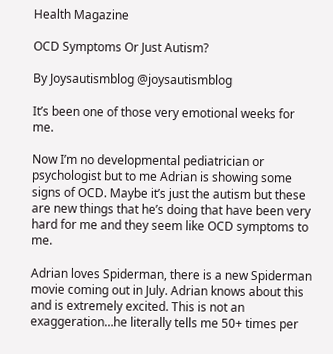Health Magazine

OCD Symptoms Or Just Autism?

By Joysautismblog @joysautismblog

It’s been one of those very emotional weeks for me.

Now I’m no developmental pediatrician or psychologist but to me Adrian is showing some signs of OCD. Maybe it’s just the autism but these are new things that he’s doing that have been very hard for me and they seem like OCD symptoms to me.

Adrian loves Spiderman, there is a new Spiderman movie coming out in July. Adrian knows about this and is extremely excited. This is not an exaggeration…he literally tells me 50+ times per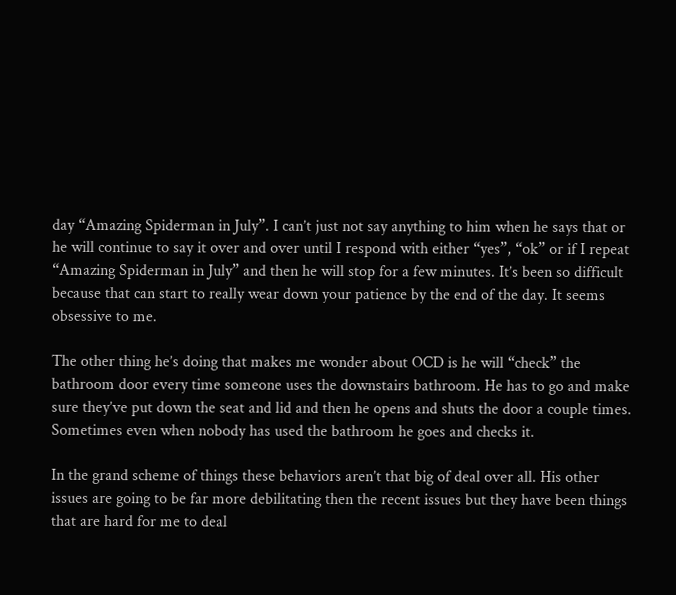day “Amazing Spiderman in July”. I can’t just not say anything to him when he says that or he will continue to say it over and over until I respond with either “yes”, “ok” or if I repeat “Amazing Spiderman in July” and then he will stop for a few minutes. It’s been so difficult because that can start to really wear down your patience by the end of the day. It seems obsessive to me.

The other thing he’s doing that makes me wonder about OCD is he will “check” the bathroom door every time someone uses the downstairs bathroom. He has to go and make sure they’ve put down the seat and lid and then he opens and shuts the door a couple times. Sometimes even when nobody has used the bathroom he goes and checks it.

In the grand scheme of things these behaviors aren’t that big of deal over all. His other issues are going to be far more debilitating then the recent issues but they have been things that are hard for me to deal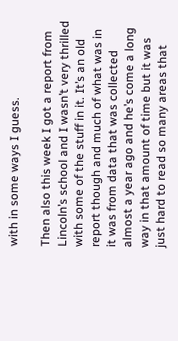with in some ways I guess.

Then also this week I got a report from Lincoln’s school and I wasn’t very thrilled with some of the stuff in it. It’s an old report though and much of what was in it was from data that was collected almost a year ago and he’s come a long way in that amount of time but it was just hard to read so many areas that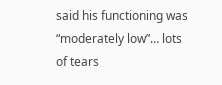said his functioning was “moderately low”… lots of tears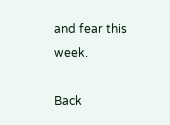and fear this week.

Back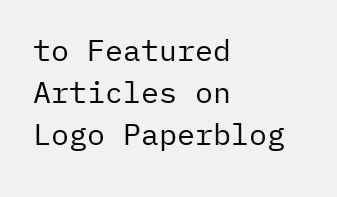to Featured Articles on Logo Paperblog